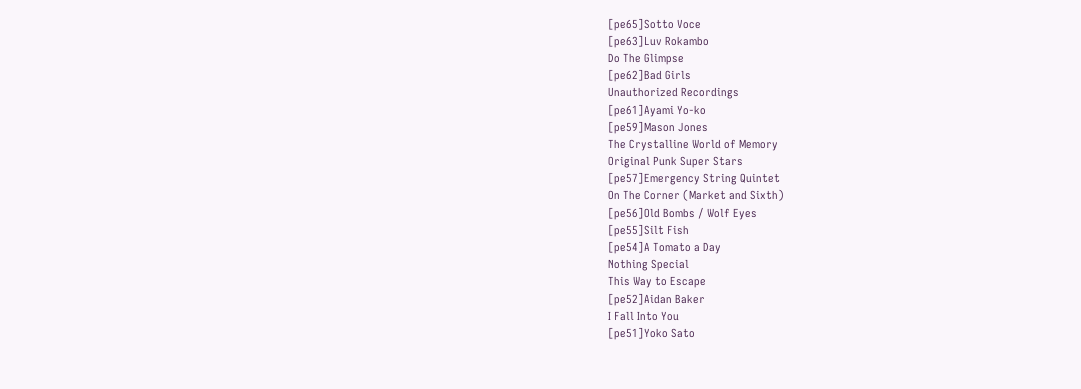[pe65]Sotto Voce
[pe63]Luv Rokambo
Do The Glimpse
[pe62]Bad Girls
Unauthorized Recordings
[pe61]Ayami Yo-ko
[pe59]Mason Jones
The Crystalline World of Memory
Original Punk Super Stars
[pe57]Emergency String Quintet
On The Corner (Market and Sixth)
[pe56]Old Bombs / Wolf Eyes
[pe55]Silt Fish
[pe54]A Tomato a Day
Nothing Special
This Way to Escape
[pe52]Aidan Baker
I Fall Into You
[pe51]Yoko Sato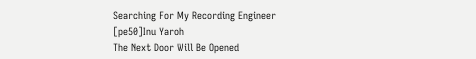Searching For My Recording Engineer
[pe50]Inu Yaroh
The Next Door Will Be Opened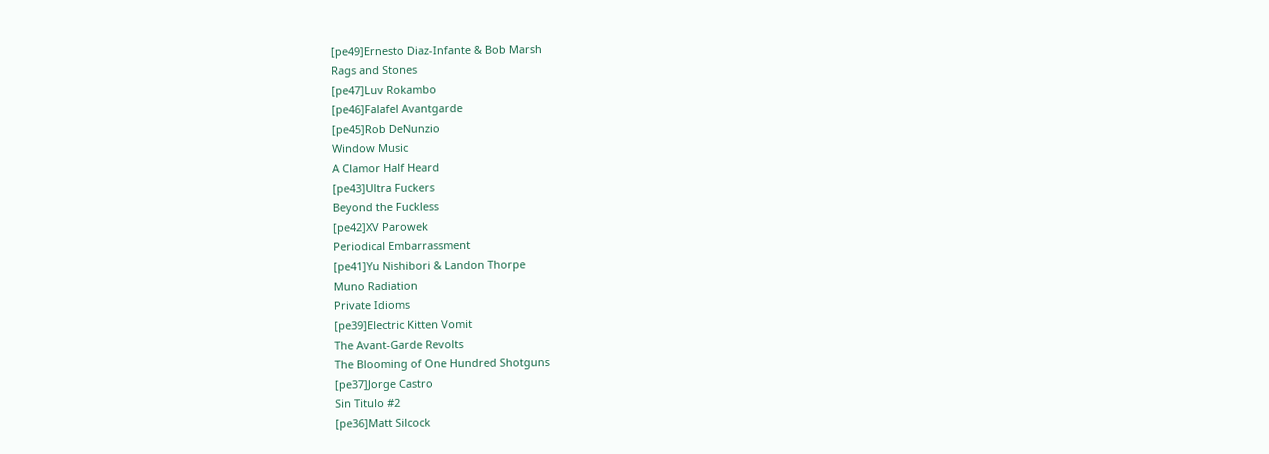[pe49]Ernesto Diaz-Infante & Bob Marsh
Rags and Stones
[pe47]Luv Rokambo
[pe46]Falafel Avantgarde
[pe45]Rob DeNunzio
Window Music
A Clamor Half Heard
[pe43]Ultra Fuckers
Beyond the Fuckless
[pe42]XV Parowek
Periodical Embarrassment
[pe41]Yu Nishibori & Landon Thorpe
Muno Radiation
Private Idioms
[pe39]Electric Kitten Vomit
The Avant-Garde Revolts
The Blooming of One Hundred Shotguns
[pe37]Jorge Castro
Sin Titulo #2
[pe36]Matt Silcock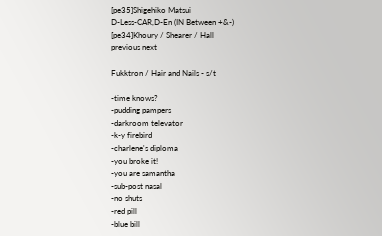[pe35]Shigehiko Matsui
D-Less-CAR,D-En (IN Between +&-)
[pe34]Khoury / Shearer / Hall
previous next

Fukktron / Hair and Nails - s/t

-time knows?
-pudding pampers
-darkroom televator
-k-y firebird
-charlene's diploma
-you broke it!
-you are samantha
-sub-post nasal
-no shuts
-red pill
-blue bill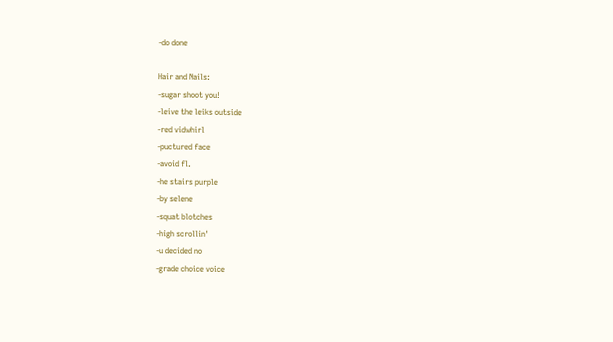-do done

Hair and Nails:
-sugar shoot you!
-leive the leiks outside
-red vidwhirl
-puctured face
-avoid fl.
-he stairs purple
-by selene
-squat blotches
-high scrollin'
-u decided no
-grade choice voice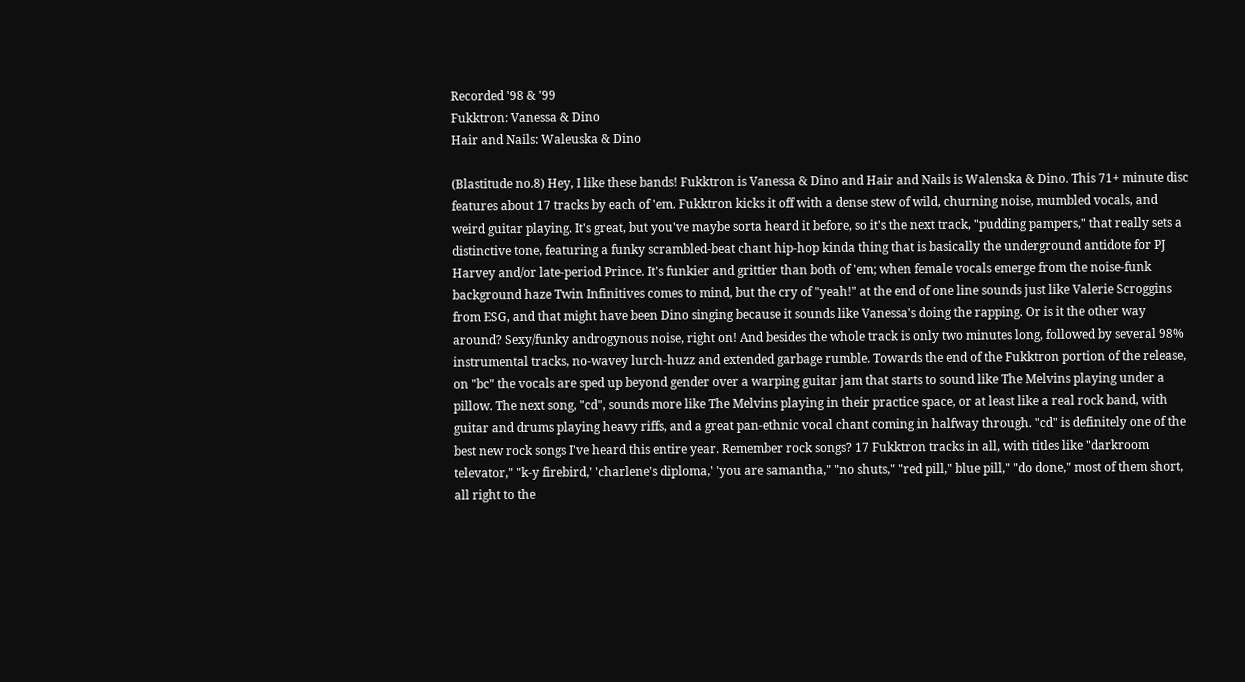Recorded '98 & '99
Fukktron: Vanessa & Dino
Hair and Nails: Waleuska & Dino

(Blastitude no.8) Hey, I like these bands! Fukktron is Vanessa & Dino and Hair and Nails is Walenska & Dino. This 71+ minute disc features about 17 tracks by each of 'em. Fukktron kicks it off with a dense stew of wild, churning noise, mumbled vocals, and weird guitar playing. It's great, but you've maybe sorta heard it before, so it's the next track, "pudding pampers," that really sets a distinctive tone, featuring a funky scrambled-beat chant hip-hop kinda thing that is basically the underground antidote for PJ Harvey and/or late-period Prince. It's funkier and grittier than both of 'em; when female vocals emerge from the noise-funk background haze Twin Infinitives comes to mind, but the cry of "yeah!" at the end of one line sounds just like Valerie Scroggins from ESG, and that might have been Dino singing because it sounds like Vanessa's doing the rapping. Or is it the other way around? Sexy/funky androgynous noise, right on! And besides the whole track is only two minutes long, followed by several 98% instrumental tracks, no-wavey lurch-huzz and extended garbage rumble. Towards the end of the Fukktron portion of the release, on "bc" the vocals are sped up beyond gender over a warping guitar jam that starts to sound like The Melvins playing under a pillow. The next song, "cd", sounds more like The Melvins playing in their practice space, or at least like a real rock band, with guitar and drums playing heavy riffs, and a great pan-ethnic vocal chant coming in halfway through. "cd" is definitely one of the best new rock songs I've heard this entire year. Remember rock songs? 17 Fukktron tracks in all, with titles like "darkroom televator," "k-y firebird,' 'charlene's diploma,' 'you are samantha," "no shuts," "red pill," blue pill," "do done," most of them short, all right to the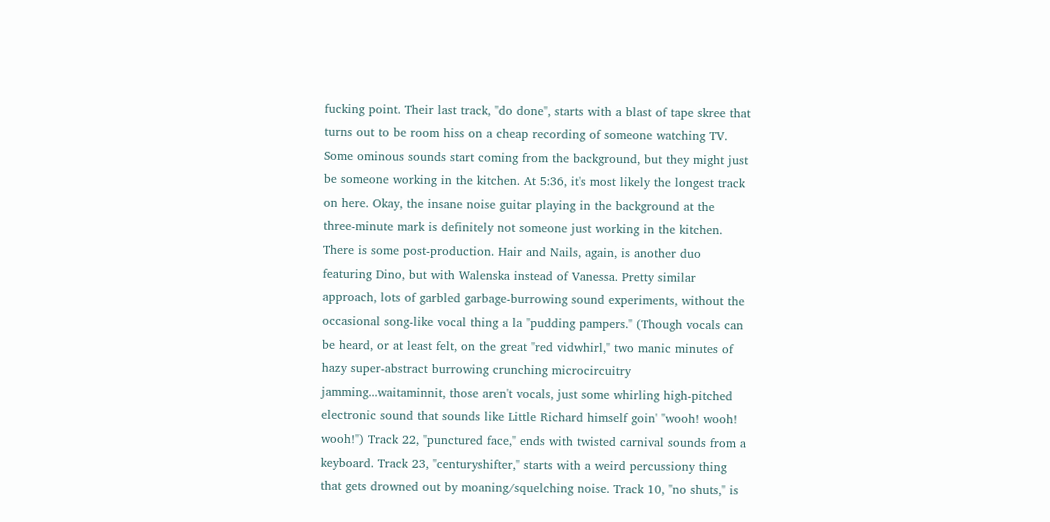fucking point. Their last track, "do done", starts with a blast of tape skree that turns out to be room hiss on a cheap recording of someone watching TV. Some ominous sounds start coming from the background, but they might just be someone working in the kitchen. At 5:36, it's most likely the longest track on here. Okay, the insane noise guitar playing in the background at the three-minute mark is definitely not someone just working in the kitchen. There is some post-production. Hair and Nails, again, is another duo featuring Dino, but with Walenska instead of Vanessa. Pretty similar approach, lots of garbled garbage-burrowing sound experiments, without the occasional song-like vocal thing a la "pudding pampers." (Though vocals can be heard, or at least felt, on the great "red vidwhirl," two manic minutes of hazy super-abstract burrowing crunching microcircuitry jamming...waitaminnit, those aren't vocals, just some whirling high-pitched electronic sound that sounds like Little Richard himself goin' "wooh! wooh! wooh!") Track 22, "punctured face," ends with twisted carnival sounds from a keyboard. Track 23, "centuryshifter," starts with a weird percussiony thing that gets drowned out by moaning/squelching noise. Track 10, "no shuts," is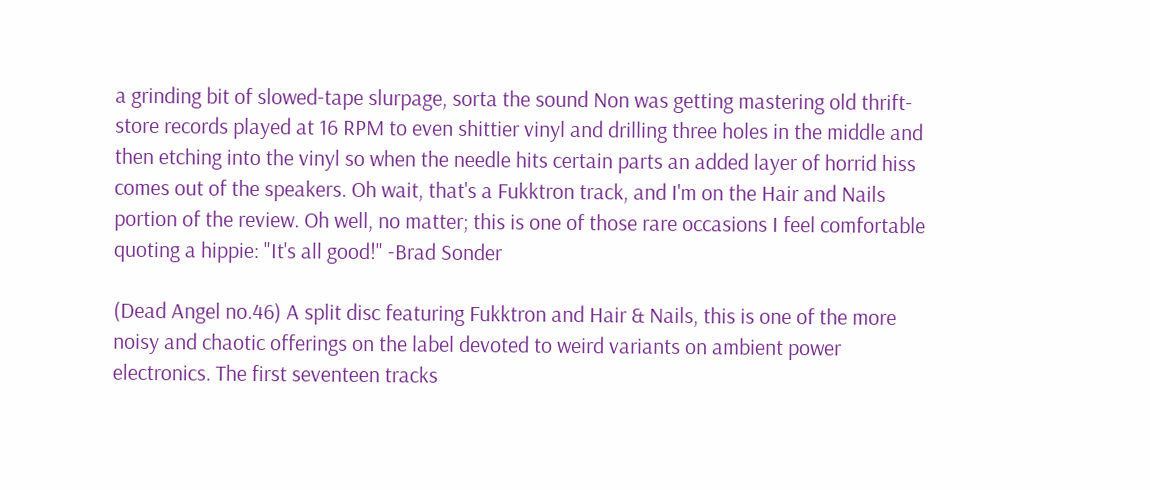a grinding bit of slowed-tape slurpage, sorta the sound Non was getting mastering old thrift-store records played at 16 RPM to even shittier vinyl and drilling three holes in the middle and then etching into the vinyl so when the needle hits certain parts an added layer of horrid hiss comes out of the speakers. Oh wait, that's a Fukktron track, and I'm on the Hair and Nails portion of the review. Oh well, no matter; this is one of those rare occasions I feel comfortable quoting a hippie: "It's all good!" -Brad Sonder

(Dead Angel no.46) A split disc featuring Fukktron and Hair & Nails, this is one of the more noisy and chaotic offerings on the label devoted to weird variants on ambient power electronics. The first seventeen tracks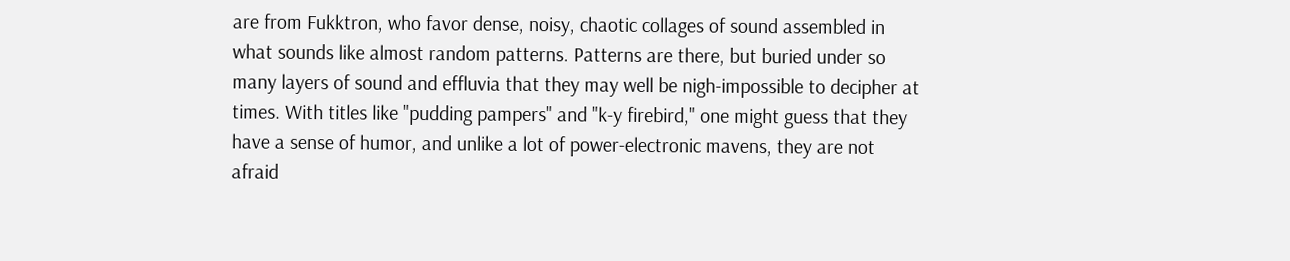are from Fukktron, who favor dense, noisy, chaotic collages of sound assembled in what sounds like almost random patterns. Patterns are there, but buried under so many layers of sound and effluvia that they may well be nigh-impossible to decipher at times. With titles like "pudding pampers" and "k-y firebird," one might guess that they have a sense of humor, and unlike a lot of power-electronic mavens, they are not afraid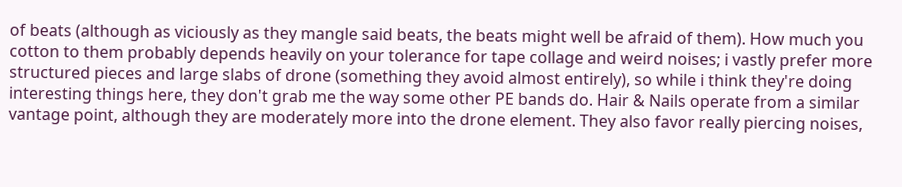of beats (although as viciously as they mangle said beats, the beats might well be afraid of them). How much you cotton to them probably depends heavily on your tolerance for tape collage and weird noises; i vastly prefer more structured pieces and large slabs of drone (something they avoid almost entirely), so while i think they're doing interesting things here, they don't grab me the way some other PE bands do. Hair & Nails operate from a similar vantage point, although they are moderately more into the drone element. They also favor really piercing noises,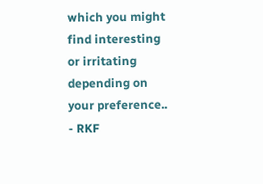which you might find interesting or irritating depending on your preference.. - RKF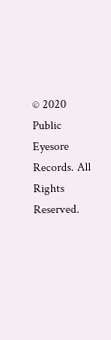© 2020 Public Eyesore Records. All Rights Reserved.